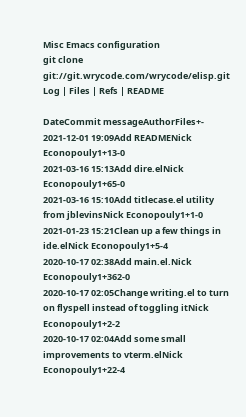Misc Emacs configuration
git clone git://git.wrycode.com/wrycode/elisp.git
Log | Files | Refs | README

DateCommit messageAuthorFiles+-
2021-12-01 19:09Add READMENick Econopouly1+13-0
2021-03-16 15:13Add dire.elNick Econopouly1+65-0
2021-03-16 15:10Add titlecase.el utility from jblevinsNick Econopouly1+1-0
2021-01-23 15:21Clean up a few things in ide.elNick Econopouly1+5-4
2020-10-17 02:38Add main.el.Nick Econopouly1+362-0
2020-10-17 02:05Change writing.el to turn on flyspell instead of toggling itNick Econopouly1+2-2
2020-10-17 02:04Add some small improvements to vterm.elNick Econopouly1+22-4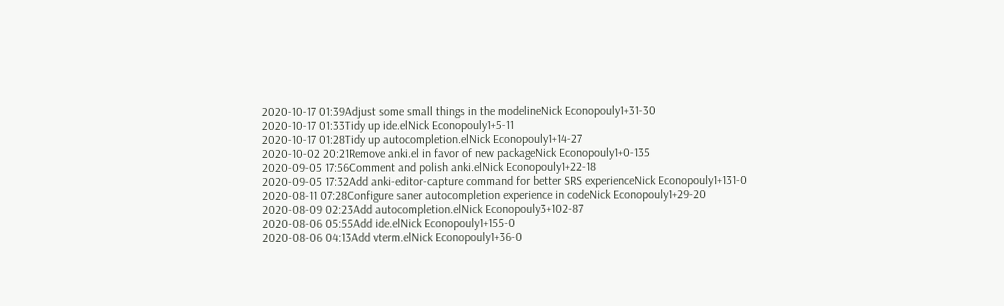2020-10-17 01:39Adjust some small things in the modelineNick Econopouly1+31-30
2020-10-17 01:33Tidy up ide.elNick Econopouly1+5-11
2020-10-17 01:28Tidy up autocompletion.elNick Econopouly1+14-27
2020-10-02 20:21Remove anki.el in favor of new packageNick Econopouly1+0-135
2020-09-05 17:56Comment and polish anki.elNick Econopouly1+22-18
2020-09-05 17:32Add anki-editor-capture command for better SRS experienceNick Econopouly1+131-0
2020-08-11 07:28Configure saner autocompletion experience in codeNick Econopouly1+29-20
2020-08-09 02:23Add autocompletion.elNick Econopouly3+102-87
2020-08-06 05:55Add ide.elNick Econopouly1+155-0
2020-08-06 04:13Add vterm.elNick Econopouly1+36-0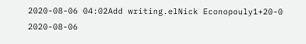2020-08-06 04:02Add writing.elNick Econopouly1+20-0
2020-08-06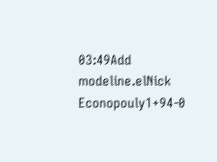03:49Add modeline.elNick Econopouly1+94-0